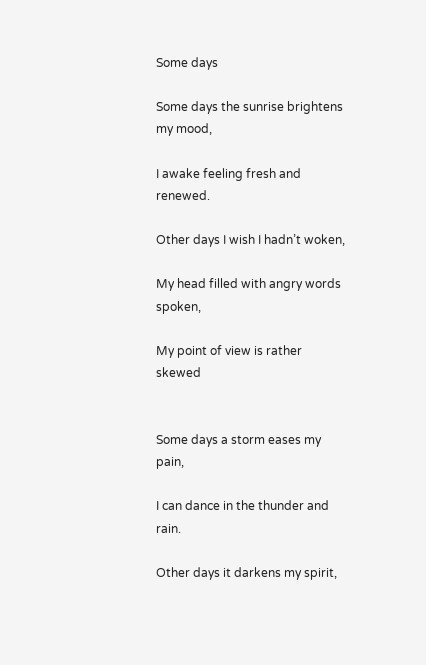Some days

Some days the sunrise brightens my mood,

I awake feeling fresh and renewed.

Other days I wish I hadn’t woken,

My head filled with angry words spoken,

My point of view is rather skewed


Some days a storm eases my pain,

I can dance in the thunder and rain.

Other days it darkens my spirit,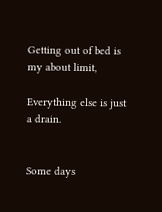Getting out of bed is my about limit,

Everything else is just a drain.


Some days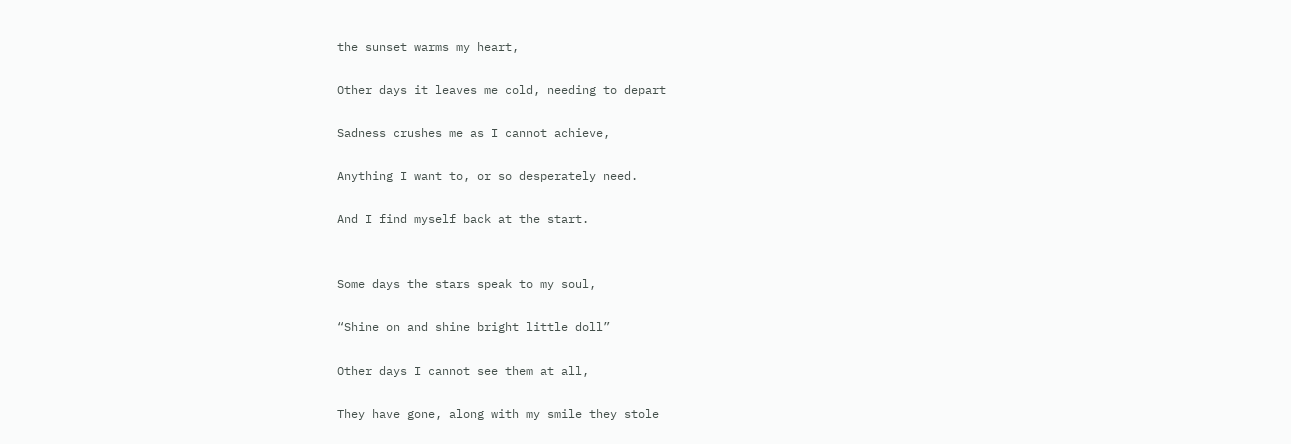the sunset warms my heart,

Other days it leaves me cold, needing to depart

Sadness crushes me as I cannot achieve,

Anything I want to, or so desperately need.

And I find myself back at the start.


Some days the stars speak to my soul,

“Shine on and shine bright little doll”

Other days I cannot see them at all,

They have gone, along with my smile they stole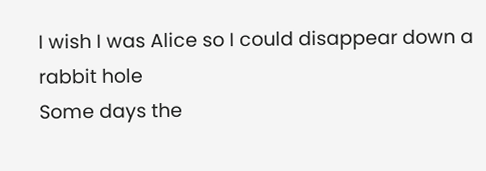I wish I was Alice so I could disappear down a rabbit hole
Some days the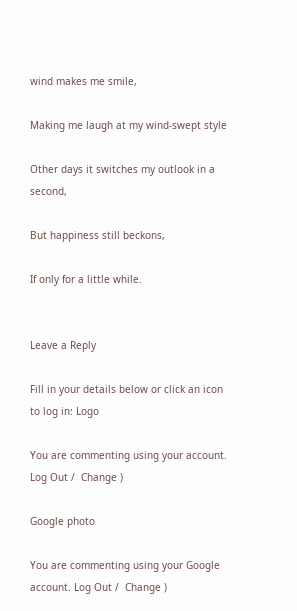wind makes me smile,

Making me laugh at my wind-swept style

Other days it switches my outlook in a second,

But happiness still beckons,

If only for a little while.


Leave a Reply

Fill in your details below or click an icon to log in: Logo

You are commenting using your account. Log Out /  Change )

Google photo

You are commenting using your Google account. Log Out /  Change )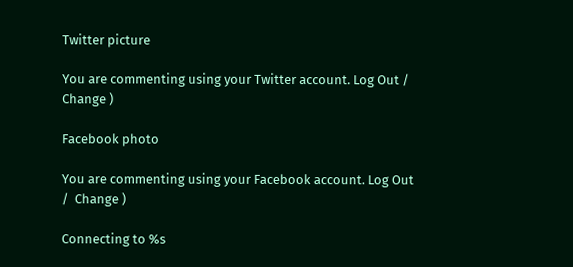Twitter picture

You are commenting using your Twitter account. Log Out /  Change )

Facebook photo

You are commenting using your Facebook account. Log Out /  Change )

Connecting to %s